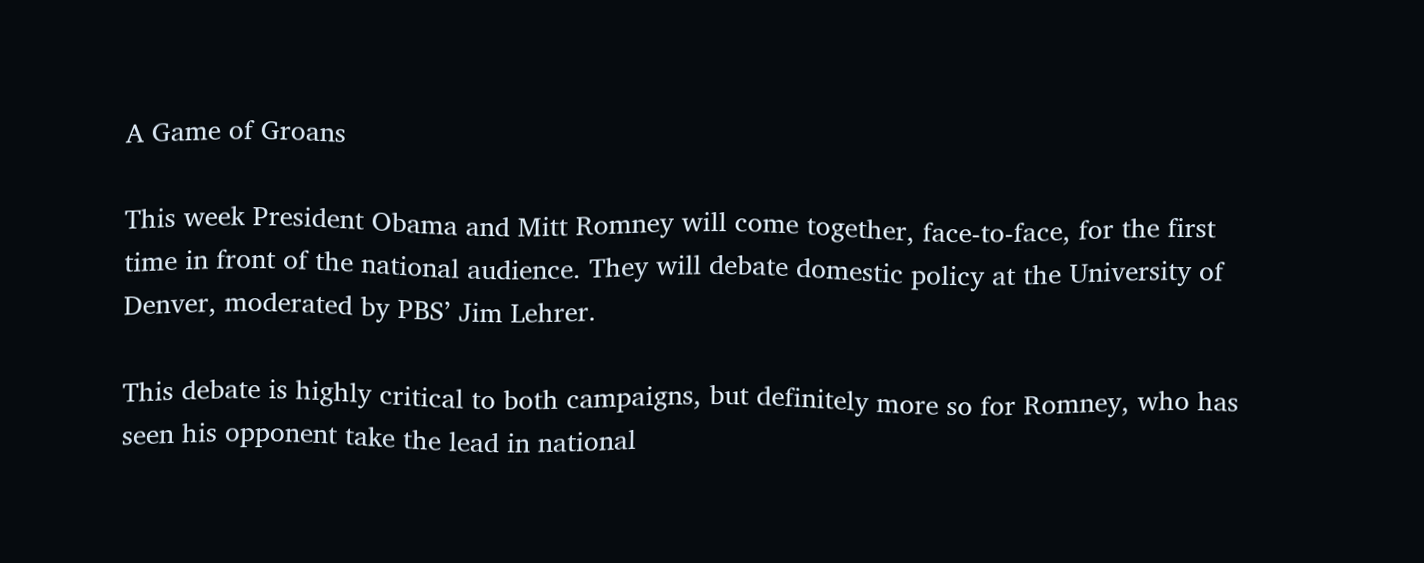A Game of Groans

This week President Obama and Mitt Romney will come together, face-to-face, for the first time in front of the national audience. They will debate domestic policy at the University of Denver, moderated by PBS’ Jim Lehrer.

This debate is highly critical to both campaigns, but definitely more so for Romney, who has seen his opponent take the lead in national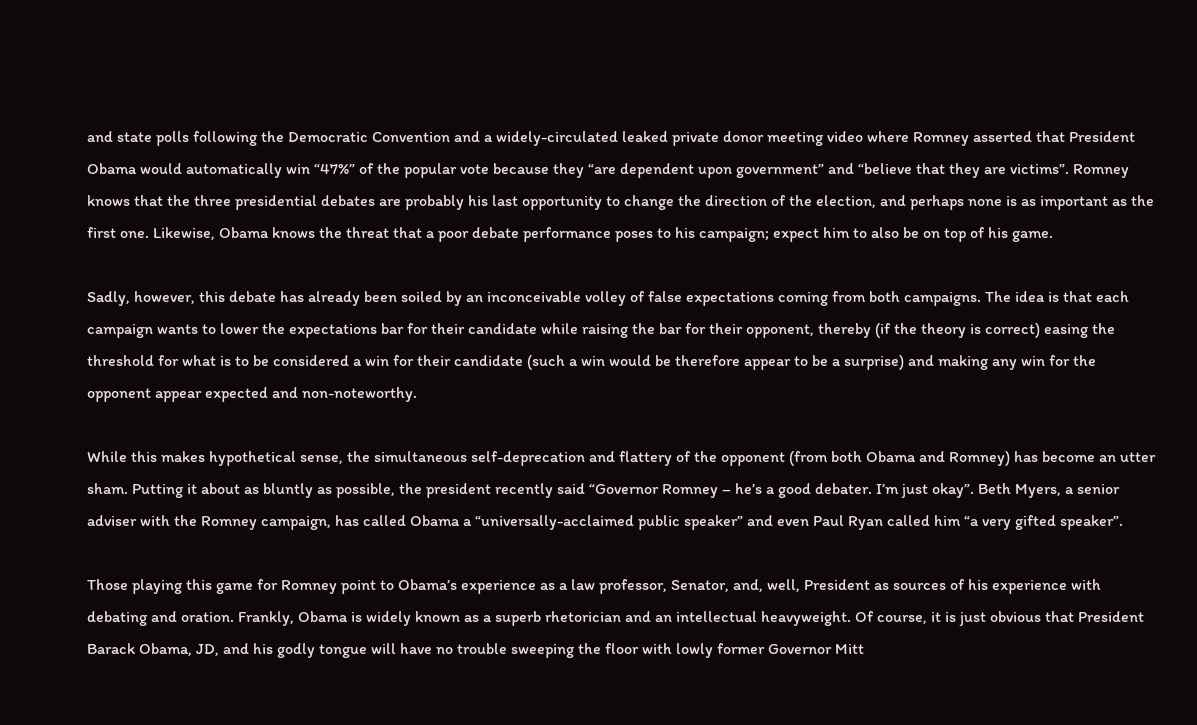and state polls following the Democratic Convention and a widely-circulated leaked private donor meeting video where Romney asserted that President Obama would automatically win “47%” of the popular vote because they “are dependent upon government” and “believe that they are victims”. Romney knows that the three presidential debates are probably his last opportunity to change the direction of the election, and perhaps none is as important as the first one. Likewise, Obama knows the threat that a poor debate performance poses to his campaign; expect him to also be on top of his game.

Sadly, however, this debate has already been soiled by an inconceivable volley of false expectations coming from both campaigns. The idea is that each campaign wants to lower the expectations bar for their candidate while raising the bar for their opponent, thereby (if the theory is correct) easing the threshold for what is to be considered a win for their candidate (such a win would be therefore appear to be a surprise) and making any win for the opponent appear expected and non-noteworthy.

While this makes hypothetical sense, the simultaneous self-deprecation and flattery of the opponent (from both Obama and Romney) has become an utter sham. Putting it about as bluntly as possible, the president recently said “Governor Romney – he’s a good debater. I’m just okay”. Beth Myers, a senior adviser with the Romney campaign, has called Obama a “universally-acclaimed public speaker” and even Paul Ryan called him “a very gifted speaker”.

Those playing this game for Romney point to Obama’s experience as a law professor, Senator, and, well, President as sources of his experience with debating and oration. Frankly, Obama is widely known as a superb rhetorician and an intellectual heavyweight. Of course, it is just obvious that President Barack Obama, JD, and his godly tongue will have no trouble sweeping the floor with lowly former Governor Mitt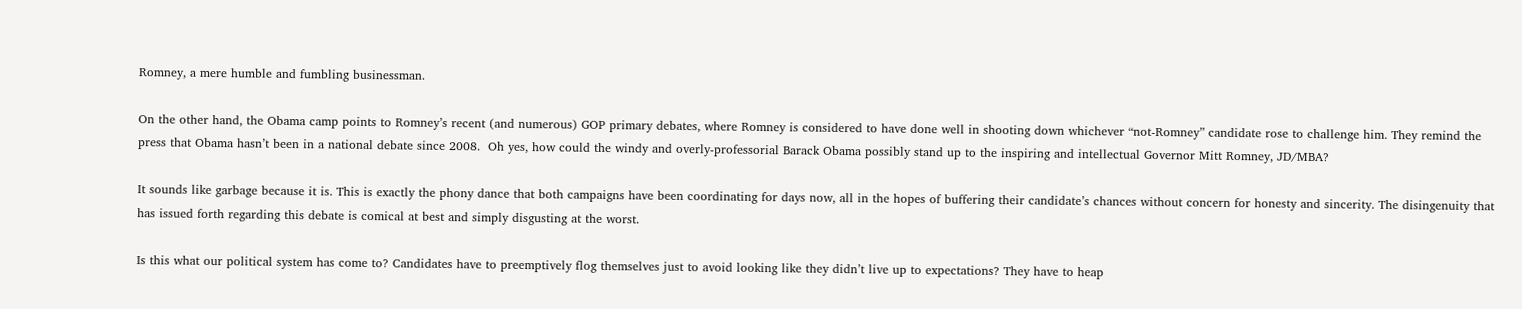Romney, a mere humble and fumbling businessman.

On the other hand, the Obama camp points to Romney’s recent (and numerous) GOP primary debates, where Romney is considered to have done well in shooting down whichever “not-Romney” candidate rose to challenge him. They remind the press that Obama hasn’t been in a national debate since 2008.  Oh yes, how could the windy and overly-professorial Barack Obama possibly stand up to the inspiring and intellectual Governor Mitt Romney, JD/MBA?

It sounds like garbage because it is. This is exactly the phony dance that both campaigns have been coordinating for days now, all in the hopes of buffering their candidate’s chances without concern for honesty and sincerity. The disingenuity that has issued forth regarding this debate is comical at best and simply disgusting at the worst.

Is this what our political system has come to? Candidates have to preemptively flog themselves just to avoid looking like they didn’t live up to expectations? They have to heap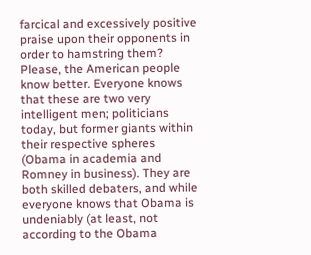farcical and excessively positive praise upon their opponents in order to hamstring them? Please, the American people know better. Everyone knows that these are two very intelligent men; politicians today, but former giants within their respective spheres (Obama in academia and Romney in business). They are both skilled debaters, and while everyone knows that Obama is undeniably (at least, not according to the Obama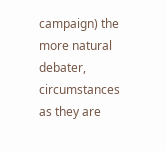campaign) the more natural debater, circumstances as they are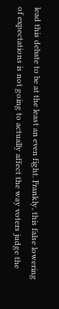lead this debate to be at the least an even fight. Frankly, this false lowering of expectations is not going to actually affect the way voters judge the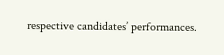respective candidates’ performances.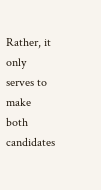Rather, it only serves to make both candidates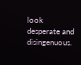look desperate and disingenuous.